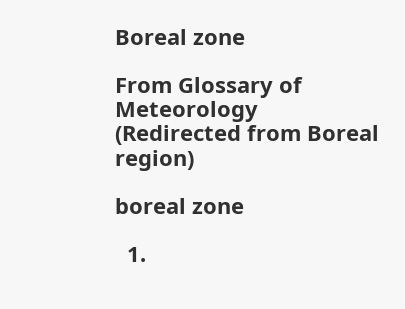Boreal zone

From Glossary of Meteorology
(Redirected from Boreal region)

boreal zone

  1.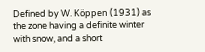Defined by W. Köppen (1931) as the zone having a definite winter with snow, and a short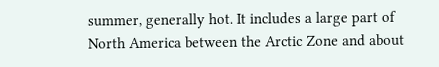summer, generally hot. It includes a large part of North America between the Arctic Zone and about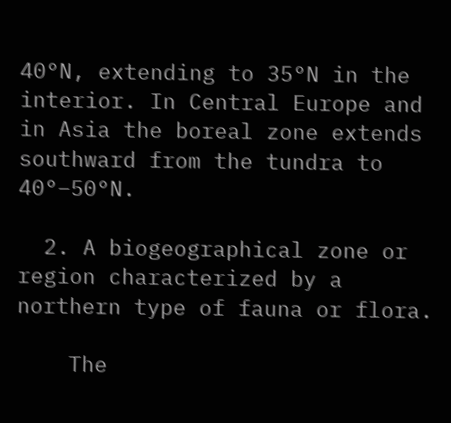40°N, extending to 35°N in the interior. In Central Europe and in Asia the boreal zone extends southward from the tundra to 40°–50°N.

  2. A biogeographical zone or region characterized by a northern type of fauna or flora.

    The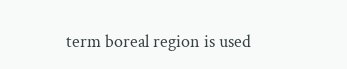term boreal region is used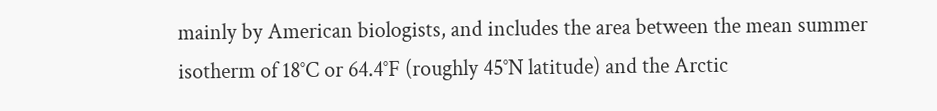mainly by American biologists, and includes the area between the mean summer isotherm of 18°C or 64.4°F (roughly 45°N latitude) and the Arctic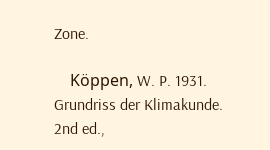Zone.

    Köppen, W. P. 1931. Grundriss der Klimakunde. 2nd ed.,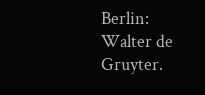Berlin: Walter de Gruyter.